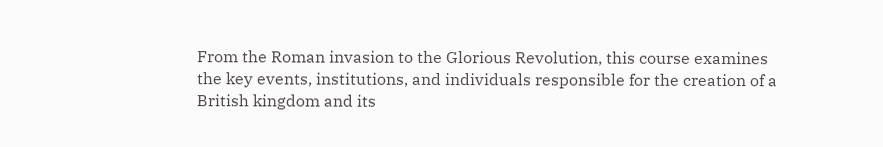From the Roman invasion to the Glorious Revolution, this course examines the key events, institutions, and individuals responsible for the creation of a British kingdom and its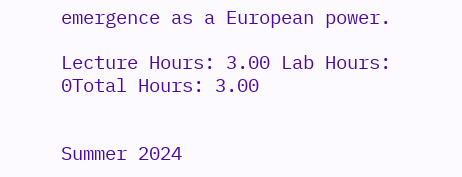emergence as a European power.

Lecture Hours: 3.00 Lab Hours: 0Total Hours: 3.00


Summer 2024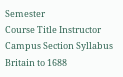Semester
Course Title Instructor Campus Section Syllabus
Britain to 1688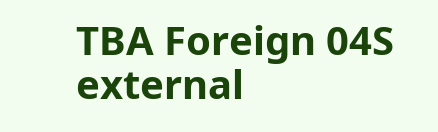TBA Foreign 04S external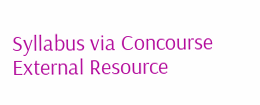Syllabus via Concourse External Resource